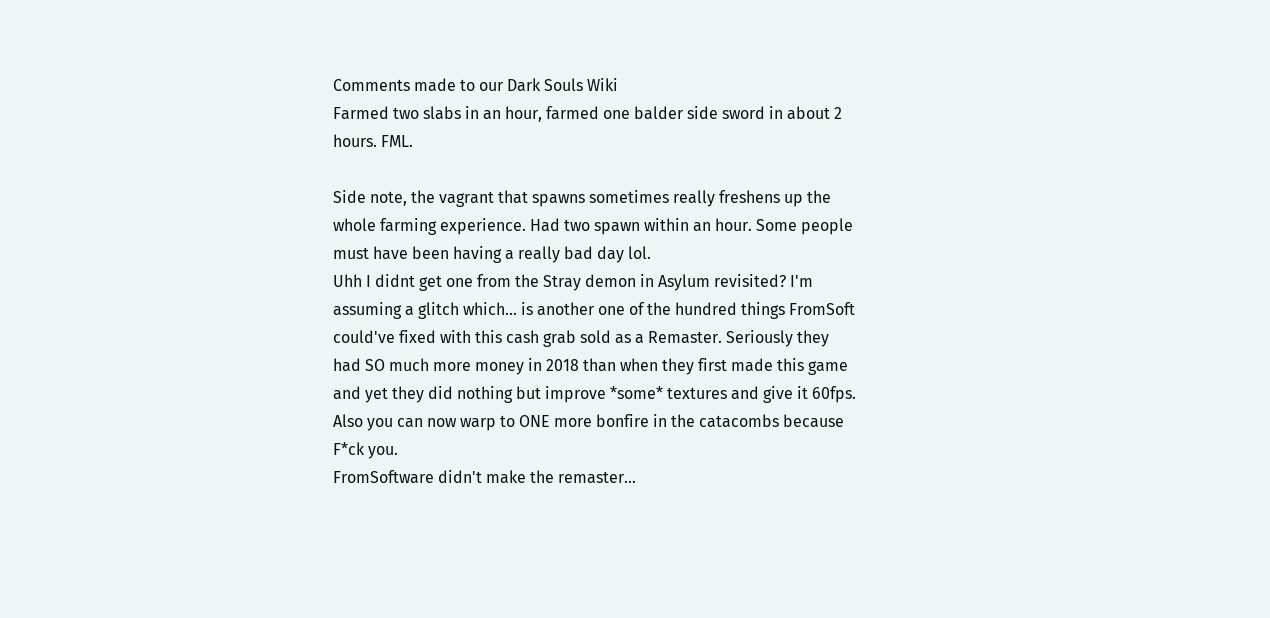Comments made to our Dark Souls Wiki
Farmed two slabs in an hour, farmed one balder side sword in about 2 hours. FML.

Side note, the vagrant that spawns sometimes really freshens up the whole farming experience. Had two spawn within an hour. Some people must have been having a really bad day lol.
Uhh I didnt get one from the Stray demon in Asylum revisited? I'm assuming a glitch which... is another one of the hundred things FromSoft could've fixed with this cash grab sold as a Remaster. Seriously they had SO much more money in 2018 than when they first made this game and yet they did nothing but improve *some* textures and give it 60fps. Also you can now warp to ONE more bonfire in the catacombs because F*ck you.
FromSoftware didn't make the remaster...